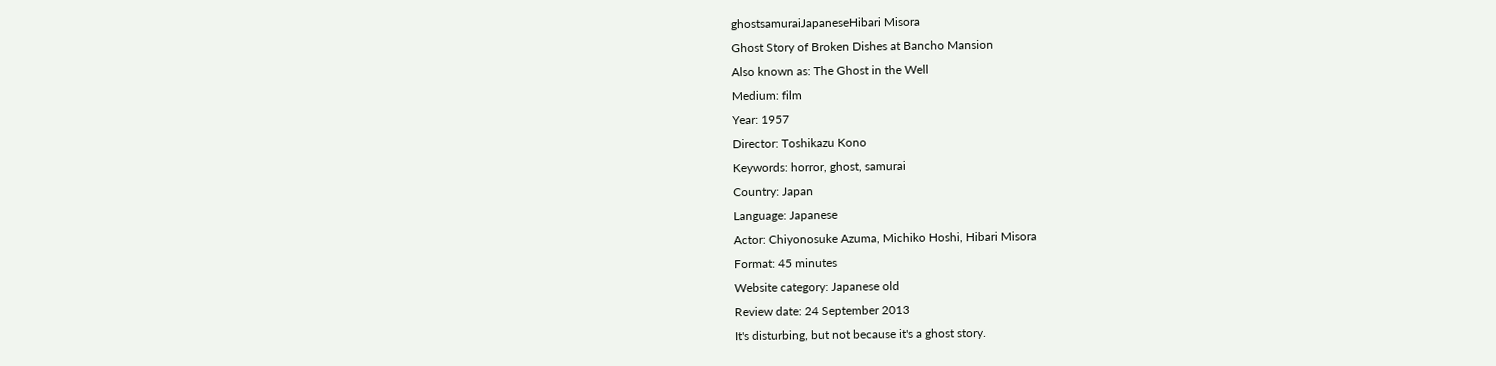ghostsamuraiJapaneseHibari Misora
Ghost Story of Broken Dishes at Bancho Mansion
Also known as: The Ghost in the Well
Medium: film
Year: 1957
Director: Toshikazu Kono
Keywords: horror, ghost, samurai
Country: Japan
Language: Japanese
Actor: Chiyonosuke Azuma, Michiko Hoshi, Hibari Misora
Format: 45 minutes
Website category: Japanese old
Review date: 24 September 2013
It's disturbing, but not because it's a ghost story.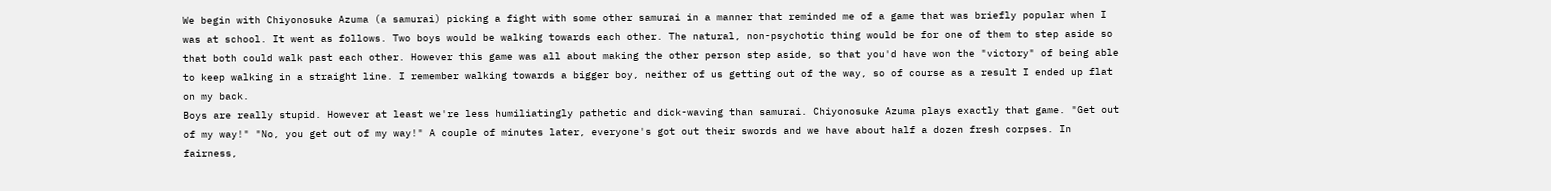We begin with Chiyonosuke Azuma (a samurai) picking a fight with some other samurai in a manner that reminded me of a game that was briefly popular when I was at school. It went as follows. Two boys would be walking towards each other. The natural, non-psychotic thing would be for one of them to step aside so that both could walk past each other. However this game was all about making the other person step aside, so that you'd have won the "victory" of being able to keep walking in a straight line. I remember walking towards a bigger boy, neither of us getting out of the way, so of course as a result I ended up flat on my back.
Boys are really stupid. However at least we're less humiliatingly pathetic and dick-waving than samurai. Chiyonosuke Azuma plays exactly that game. "Get out of my way!" "No, you get out of my way!" A couple of minutes later, everyone's got out their swords and we have about half a dozen fresh corpses. In fairness,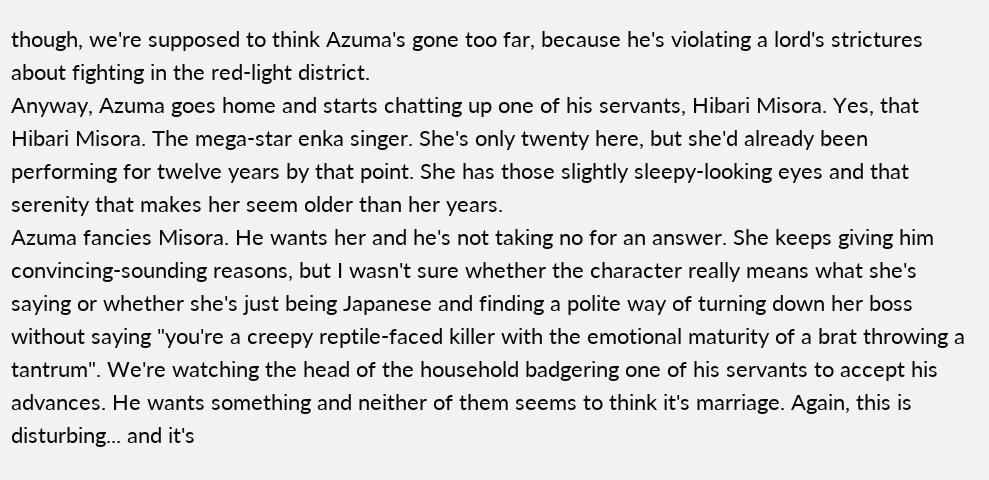though, we're supposed to think Azuma's gone too far, because he's violating a lord's strictures about fighting in the red-light district.
Anyway, Azuma goes home and starts chatting up one of his servants, Hibari Misora. Yes, that Hibari Misora. The mega-star enka singer. She's only twenty here, but she'd already been performing for twelve years by that point. She has those slightly sleepy-looking eyes and that serenity that makes her seem older than her years.
Azuma fancies Misora. He wants her and he's not taking no for an answer. She keeps giving him convincing-sounding reasons, but I wasn't sure whether the character really means what she's saying or whether she's just being Japanese and finding a polite way of turning down her boss without saying "you're a creepy reptile-faced killer with the emotional maturity of a brat throwing a tantrum". We're watching the head of the household badgering one of his servants to accept his advances. He wants something and neither of them seems to think it's marriage. Again, this is disturbing... and it's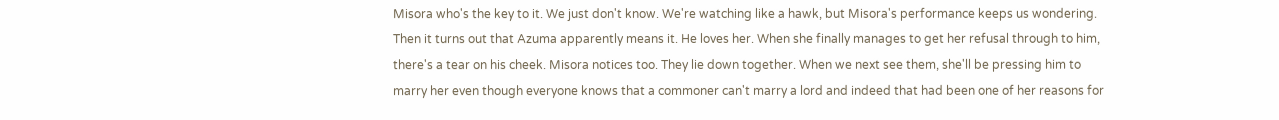Misora who's the key to it. We just don't know. We're watching like a hawk, but Misora's performance keeps us wondering.
Then it turns out that Azuma apparently means it. He loves her. When she finally manages to get her refusal through to him, there's a tear on his cheek. Misora notices too. They lie down together. When we next see them, she'll be pressing him to marry her even though everyone knows that a commoner can't marry a lord and indeed that had been one of her reasons for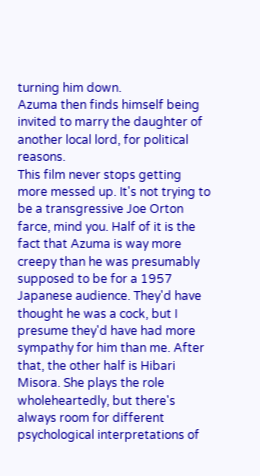turning him down.
Azuma then finds himself being invited to marry the daughter of another local lord, for political reasons.
This film never stops getting more messed up. It's not trying to be a transgressive Joe Orton farce, mind you. Half of it is the fact that Azuma is way more creepy than he was presumably supposed to be for a 1957 Japanese audience. They'd have thought he was a cock, but I presume they'd have had more sympathy for him than me. After that, the other half is Hibari Misora. She plays the role wholeheartedly, but there's always room for different psychological interpretations of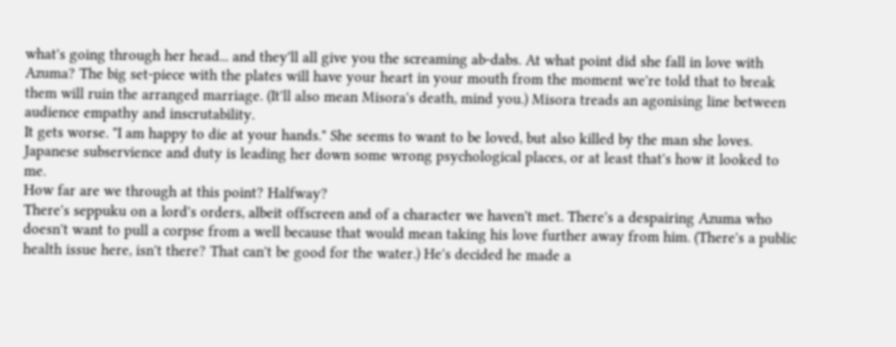what's going through her head... and they'll all give you the screaming ab-dabs. At what point did she fall in love with Azuma? The big set-piece with the plates will have your heart in your mouth from the moment we're told that to break them will ruin the arranged marriage. (It'll also mean Misora's death, mind you.) Misora treads an agonising line between audience empathy and inscrutability.
It gets worse. "I am happy to die at your hands." She seems to want to be loved, but also killed by the man she loves. Japanese subservience and duty is leading her down some wrong psychological places, or at least that's how it looked to me.
How far are we through at this point? Halfway?
There's seppuku on a lord's orders, albeit offscreen and of a character we haven't met. There's a despairing Azuma who doesn't want to pull a corpse from a well because that would mean taking his love further away from him. (There's a public health issue here, isn't there? That can't be good for the water.) He's decided he made a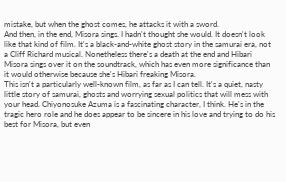mistake, but when the ghost comes, he attacks it with a sword.
And then, in the end, Misora sings. I hadn't thought she would. It doesn't look like that kind of film. It's a black-and-white ghost story in the samurai era, not a Cliff Richard musical. Nonetheless there's a death at the end and Hibari Misora sings over it on the soundtrack, which has even more significance than it would otherwise because she's Hibari freaking Misora.
This isn't a particularly well-known film, as far as I can tell. It's a quiet, nasty little story of samurai, ghosts and worrying sexual politics that will mess with your head. Chiyonosuke Azuma is a fascinating character, I think. He's in the tragic hero role and he does appear to be sincere in his love and trying to do his best for Misora, but even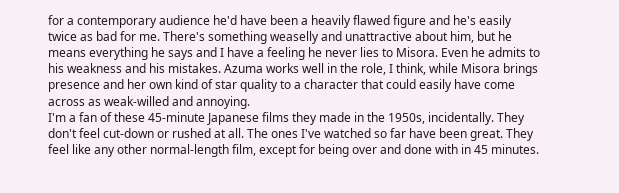for a contemporary audience he'd have been a heavily flawed figure and he's easily twice as bad for me. There's something weaselly and unattractive about him, but he means everything he says and I have a feeling he never lies to Misora. Even he admits to his weakness and his mistakes. Azuma works well in the role, I think, while Misora brings presence and her own kind of star quality to a character that could easily have come across as weak-willed and annoying.
I'm a fan of these 45-minute Japanese films they made in the 1950s, incidentally. They don't feel cut-down or rushed at all. The ones I've watched so far have been great. They feel like any other normal-length film, except for being over and done with in 45 minutes.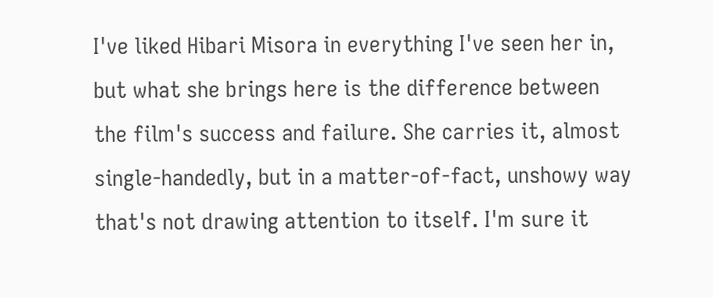I've liked Hibari Misora in everything I've seen her in, but what she brings here is the difference between the film's success and failure. She carries it, almost single-handedly, but in a matter-of-fact, unshowy way that's not drawing attention to itself. I'm sure it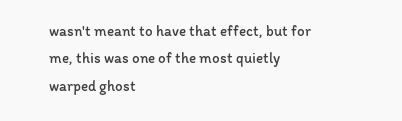wasn't meant to have that effect, but for me, this was one of the most quietly warped ghost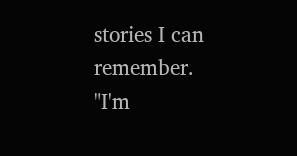stories I can remember.
"I'm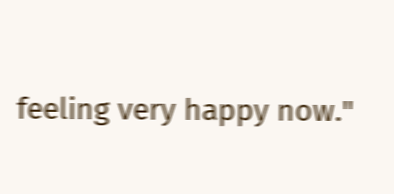feeling very happy now."